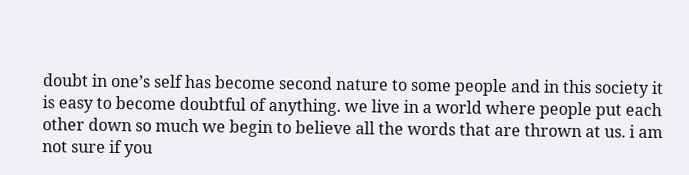doubt in one’s self has become second nature to some people and in this society it is easy to become doubtful of anything. we live in a world where people put each other down so much we begin to believe all the words that are thrown at us. i am not sure if you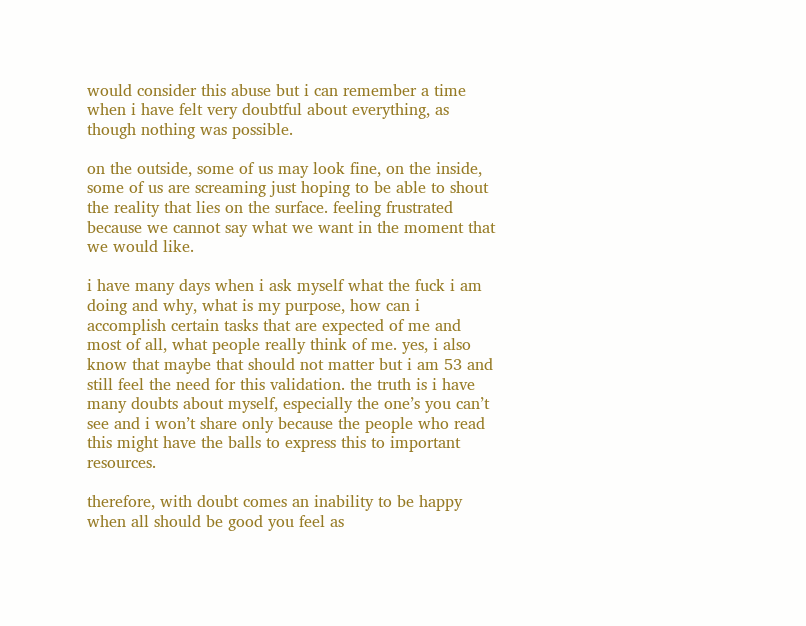would consider this abuse but i can remember a time when i have felt very doubtful about everything, as though nothing was possible.

on the outside, some of us may look fine, on the inside, some of us are screaming just hoping to be able to shout the reality that lies on the surface. feeling frustrated because we cannot say what we want in the moment that we would like.

i have many days when i ask myself what the fuck i am doing and why, what is my purpose, how can i accomplish certain tasks that are expected of me and most of all, what people really think of me. yes, i also know that maybe that should not matter but i am 53 and still feel the need for this validation. the truth is i have many doubts about myself, especially the one’s you can’t see and i won’t share only because the people who read this might have the balls to express this to important resources.

therefore, with doubt comes an inability to be happy when all should be good you feel as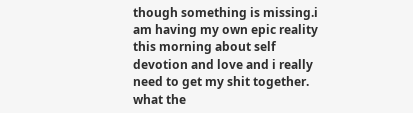though something is missing.i am having my own epic reality this morning about self devotion and love and i really need to get my shit together. what the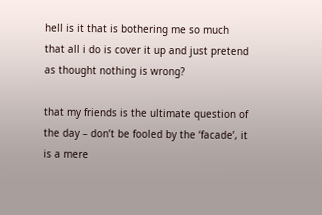hell is it that is bothering me so much that all i do is cover it up and just pretend as thought nothing is wrong?

that my friends is the ultimate question of the day – don’t be fooled by the ‘facade’, it is a mere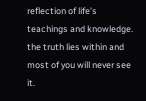reflection of life’s teachings and knowledge. the truth lies within and most of you will never see it.